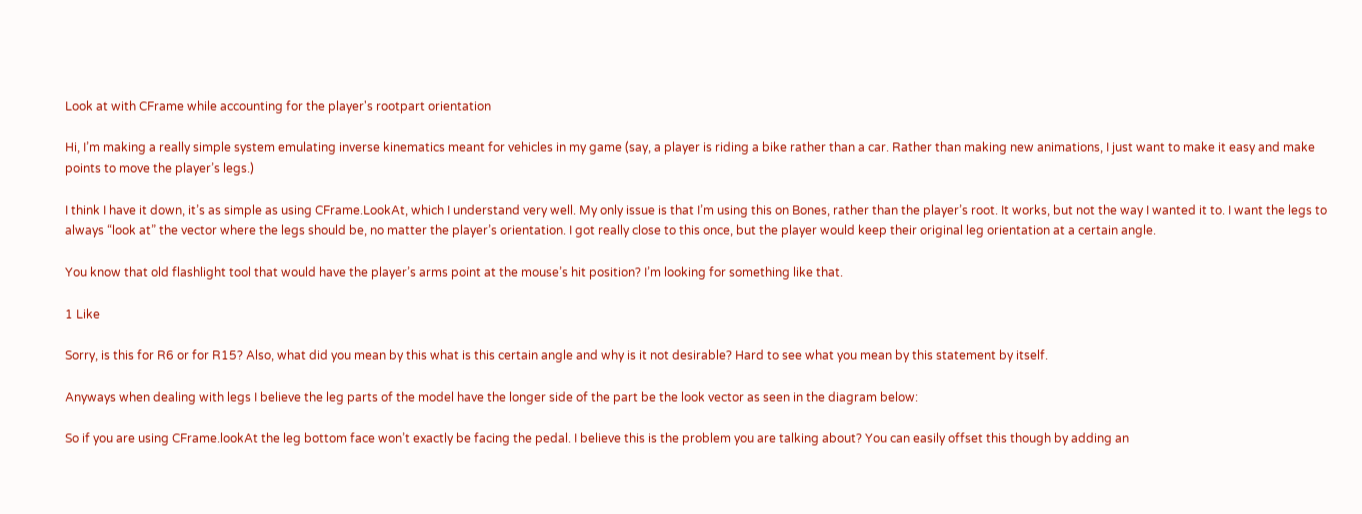Look at with CFrame while accounting for the player's rootpart orientation

Hi, I’m making a really simple system emulating inverse kinematics meant for vehicles in my game (say, a player is riding a bike rather than a car. Rather than making new animations, I just want to make it easy and make points to move the player’s legs.)

I think I have it down, it’s as simple as using CFrame.LookAt, which I understand very well. My only issue is that I’m using this on Bones, rather than the player’s root. It works, but not the way I wanted it to. I want the legs to always “look at” the vector where the legs should be, no matter the player’s orientation. I got really close to this once, but the player would keep their original leg orientation at a certain angle.

You know that old flashlight tool that would have the player’s arms point at the mouse’s hit position? I’m looking for something like that.

1 Like

Sorry, is this for R6 or for R15? Also, what did you mean by this what is this certain angle and why is it not desirable? Hard to see what you mean by this statement by itself.

Anyways when dealing with legs I believe the leg parts of the model have the longer side of the part be the look vector as seen in the diagram below:

So if you are using CFrame.lookAt the leg bottom face won’t exactly be facing the pedal. I believe this is the problem you are talking about? You can easily offset this though by adding an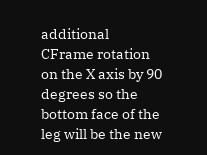additional CFrame rotation on the X axis by 90 degrees so the bottom face of the leg will be the new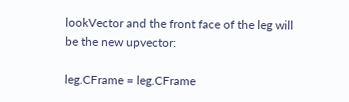lookVector and the front face of the leg will be the new upvector:

leg.CFrame = leg.CFrame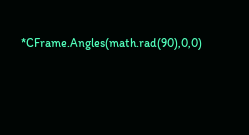*CFrame.Angles(math.rad(90),0,0)